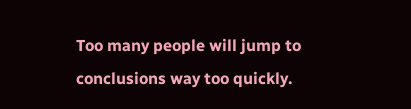Too many people will jump to conclusions way too quickly.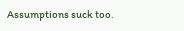Assumptions suck too.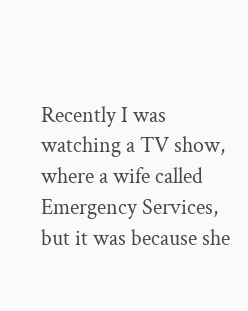Recently I was watching a TV show, where a wife called Emergency Services, but it was because she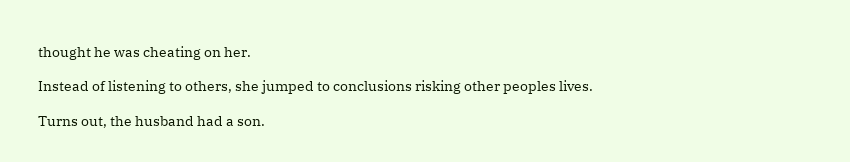thought he was cheating on her.

Instead of listening to others, she jumped to conclusions risking other peoples lives.

Turns out, the husband had a son.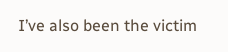I’ve also been the victim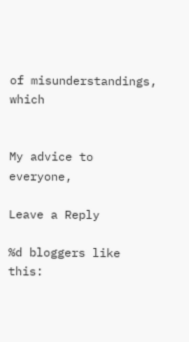of misunderstandings, which


My advice to everyone,

Leave a Reply

%d bloggers like this: